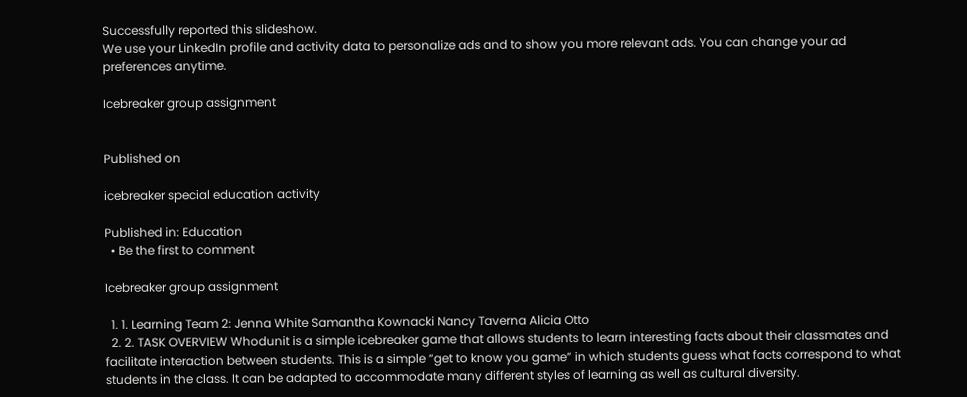Successfully reported this slideshow.
We use your LinkedIn profile and activity data to personalize ads and to show you more relevant ads. You can change your ad preferences anytime.

Icebreaker group assignment


Published on

icebreaker special education activity

Published in: Education
  • Be the first to comment

Icebreaker group assignment

  1. 1. Learning Team 2: Jenna White Samantha Kownacki Nancy Taverna Alicia Otto
  2. 2. TASK OVERVIEW Whodunit is a simple icebreaker game that allows students to learn interesting facts about their classmates and facilitate interaction between students. This is a simple “get to know you game” in which students guess what facts correspond to what students in the class. It can be adapted to accommodate many different styles of learning as well as cultural diversity.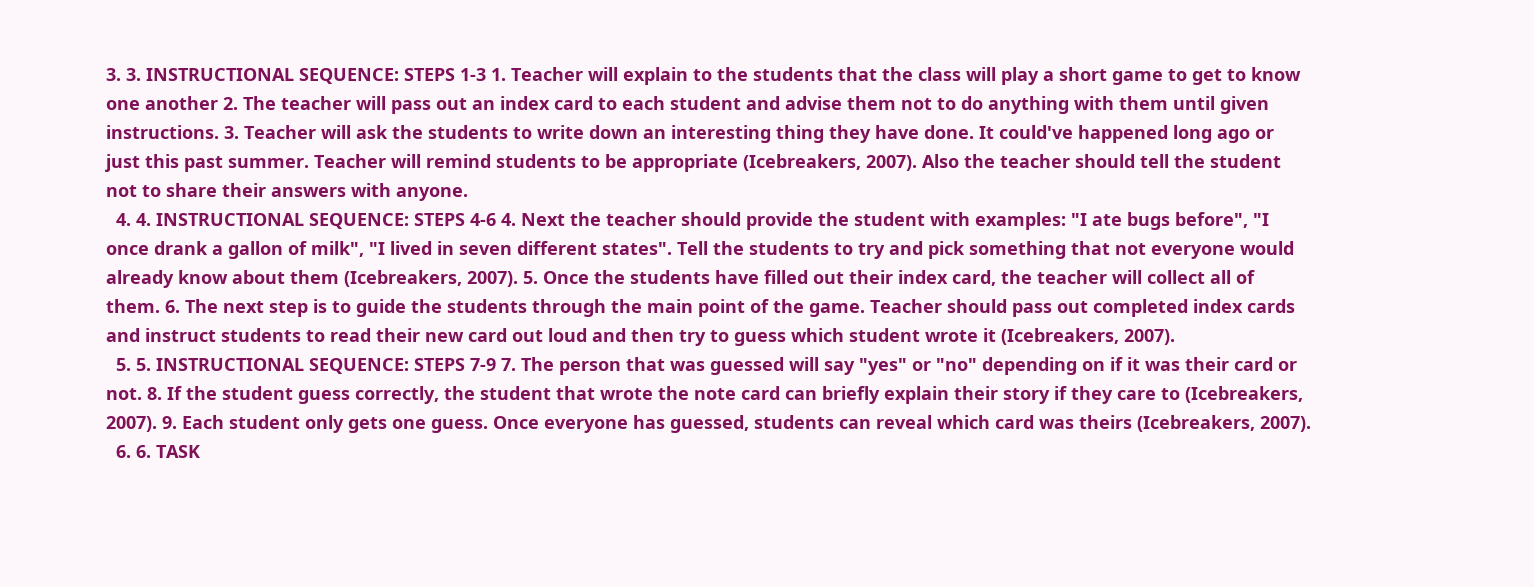3. 3. INSTRUCTIONAL SEQUENCE: STEPS 1-3 1. Teacher will explain to the students that the class will play a short game to get to know one another 2. The teacher will pass out an index card to each student and advise them not to do anything with them until given instructions. 3. Teacher will ask the students to write down an interesting thing they have done. It could've happened long ago or just this past summer. Teacher will remind students to be appropriate (Icebreakers, 2007). Also the teacher should tell the student not to share their answers with anyone.
  4. 4. INSTRUCTIONAL SEQUENCE: STEPS 4-6 4. Next the teacher should provide the student with examples: "I ate bugs before", "I once drank a gallon of milk", "I lived in seven different states". Tell the students to try and pick something that not everyone would already know about them (Icebreakers, 2007). 5. Once the students have filled out their index card, the teacher will collect all of them. 6. The next step is to guide the students through the main point of the game. Teacher should pass out completed index cards and instruct students to read their new card out loud and then try to guess which student wrote it (Icebreakers, 2007).
  5. 5. INSTRUCTIONAL SEQUENCE: STEPS 7-9 7. The person that was guessed will say "yes" or "no" depending on if it was their card or not. 8. If the student guess correctly, the student that wrote the note card can briefly explain their story if they care to (Icebreakers, 2007). 9. Each student only gets one guess. Once everyone has guessed, students can reveal which card was theirs (Icebreakers, 2007).
  6. 6. TASK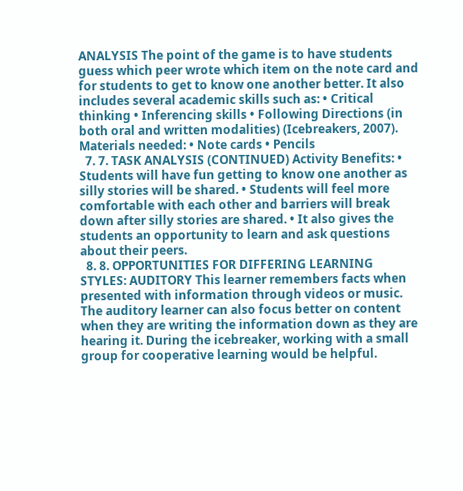ANALYSIS The point of the game is to have students guess which peer wrote which item on the note card and for students to get to know one another better. It also includes several academic skills such as: • Critical thinking • Inferencing skills • Following Directions (in both oral and written modalities) (Icebreakers, 2007). Materials needed: • Note cards • Pencils
  7. 7. TASK ANALYSIS (CONTINUED) Activity Benefits: • Students will have fun getting to know one another as silly stories will be shared. • Students will feel more comfortable with each other and barriers will break down after silly stories are shared. • It also gives the students an opportunity to learn and ask questions about their peers.
  8. 8. OPPORTUNITIES FOR DIFFERING LEARNING STYLES: AUDITORY This learner remembers facts when presented with information through videos or music. The auditory learner can also focus better on content when they are writing the information down as they are hearing it. During the icebreaker, working with a small group for cooperative learning would be helpful.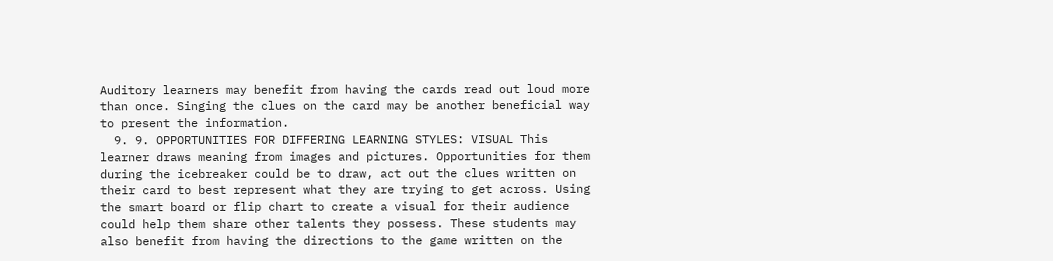Auditory learners may benefit from having the cards read out loud more than once. Singing the clues on the card may be another beneficial way to present the information.
  9. 9. OPPORTUNITIES FOR DIFFERING LEARNING STYLES: VISUAL This learner draws meaning from images and pictures. Opportunities for them during the icebreaker could be to draw, act out the clues written on their card to best represent what they are trying to get across. Using the smart board or flip chart to create a visual for their audience could help them share other talents they possess. These students may also benefit from having the directions to the game written on the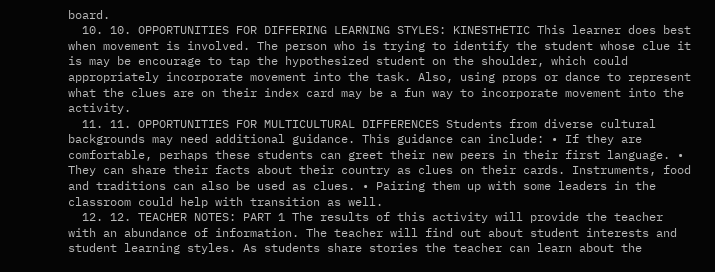board.
  10. 10. OPPORTUNITIES FOR DIFFERING LEARNING STYLES: KINESTHETIC This learner does best when movement is involved. The person who is trying to identify the student whose clue it is may be encourage to tap the hypothesized student on the shoulder, which could appropriately incorporate movement into the task. Also, using props or dance to represent what the clues are on their index card may be a fun way to incorporate movement into the activity.
  11. 11. OPPORTUNITIES FOR MULTICULTURAL DIFFERENCES Students from diverse cultural backgrounds may need additional guidance. This guidance can include: • If they are comfortable, perhaps these students can greet their new peers in their first language. • They can share their facts about their country as clues on their cards. Instruments, food and traditions can also be used as clues. • Pairing them up with some leaders in the classroom could help with transition as well.
  12. 12. TEACHER NOTES: PART 1 The results of this activity will provide the teacher with an abundance of information. The teacher will find out about student interests and student learning styles. As students share stories the teacher can learn about the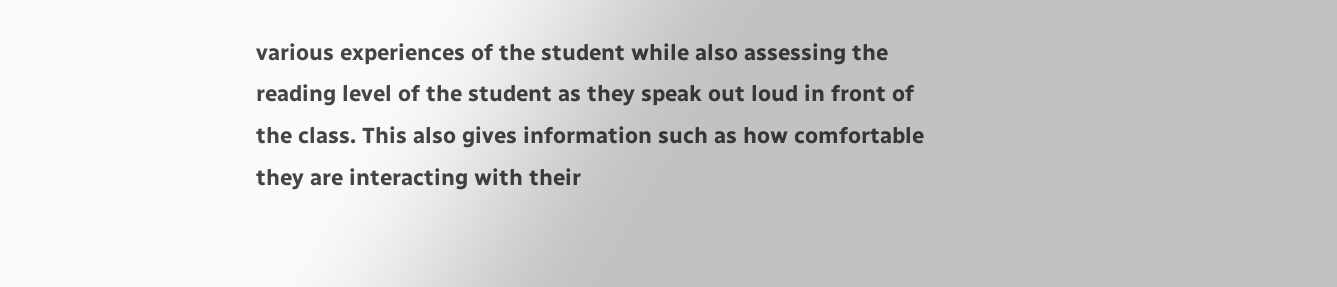various experiences of the student while also assessing the reading level of the student as they speak out loud in front of the class. This also gives information such as how comfortable they are interacting with their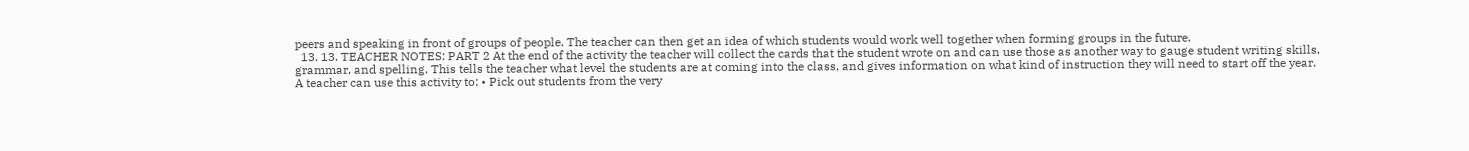peers and speaking in front of groups of people. The teacher can then get an idea of which students would work well together when forming groups in the future.
  13. 13. TEACHER NOTES: PART 2 At the end of the activity the teacher will collect the cards that the student wrote on and can use those as another way to gauge student writing skills, grammar, and spelling. This tells the teacher what level the students are at coming into the class, and gives information on what kind of instruction they will need to start off the year. A teacher can use this activity to: • Pick out students from the very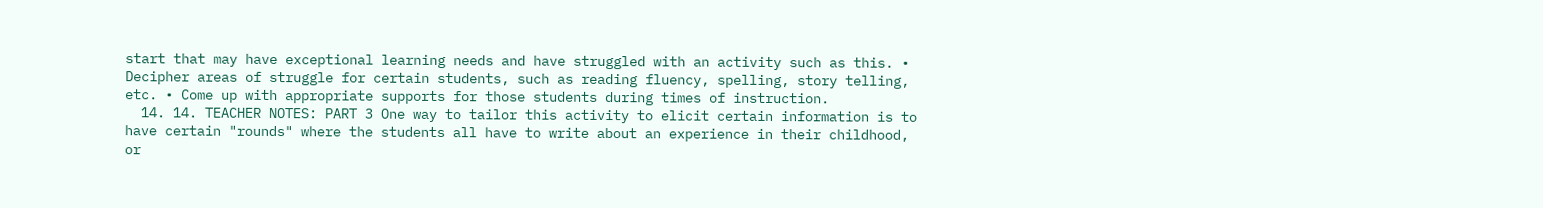start that may have exceptional learning needs and have struggled with an activity such as this. • Decipher areas of struggle for certain students, such as reading fluency, spelling, story telling, etc. • Come up with appropriate supports for those students during times of instruction.
  14. 14. TEACHER NOTES: PART 3 One way to tailor this activity to elicit certain information is to have certain "rounds" where the students all have to write about an experience in their childhood, or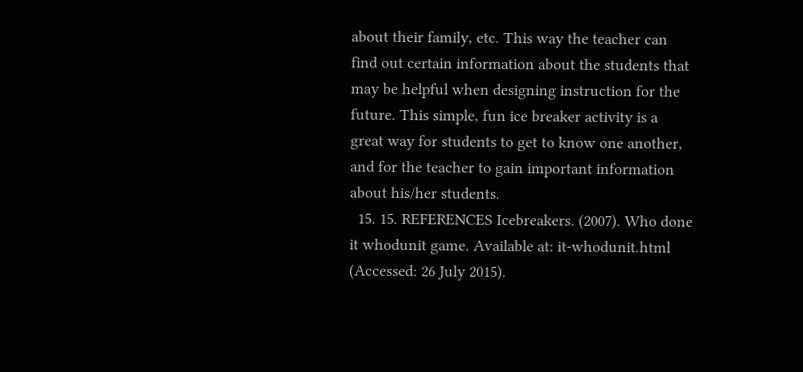about their family, etc. This way the teacher can find out certain information about the students that may be helpful when designing instruction for the future. This simple, fun ice breaker activity is a great way for students to get to know one another, and for the teacher to gain important information about his/her students.
  15. 15. REFERENCES Icebreakers. (2007). Who done it whodunit game. Available at: it-whodunit.html (Accessed: 26 July 2015).